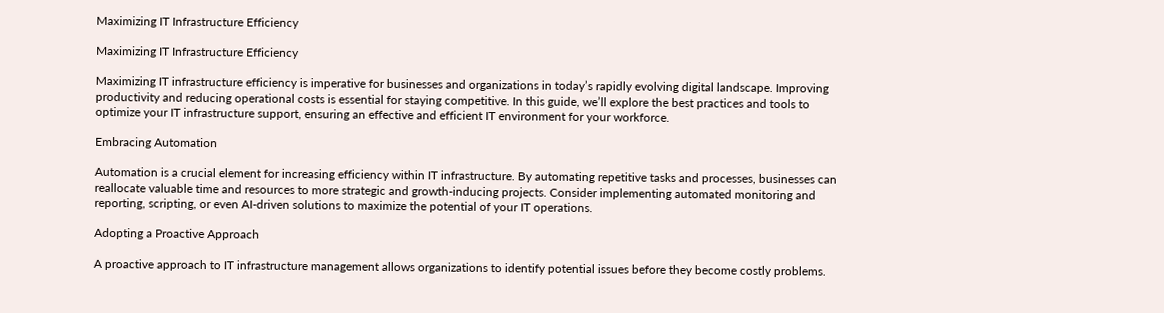Maximizing IT Infrastructure Efficiency

Maximizing IT Infrastructure Efficiency

Maximizing IT infrastructure efficiency is imperative for businesses and organizations in today’s rapidly evolving digital landscape. Improving productivity and reducing operational costs is essential for staying competitive. In this guide, we’ll explore the best practices and tools to optimize your IT infrastructure support, ensuring an effective and efficient IT environment for your workforce.

Embracing Automation

Automation is a crucial element for increasing efficiency within IT infrastructure. By automating repetitive tasks and processes, businesses can reallocate valuable time and resources to more strategic and growth-inducing projects. Consider implementing automated monitoring and reporting, scripting, or even AI-driven solutions to maximize the potential of your IT operations.

Adopting a Proactive Approach

A proactive approach to IT infrastructure management allows organizations to identify potential issues before they become costly problems.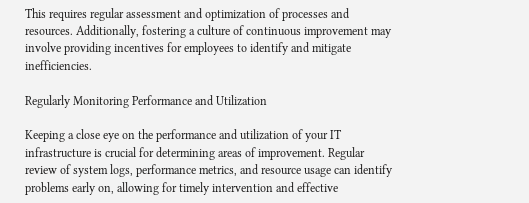This requires regular assessment and optimization of processes and resources. Additionally, fostering a culture of continuous improvement may involve providing incentives for employees to identify and mitigate inefficiencies.

Regularly Monitoring Performance and Utilization

Keeping a close eye on the performance and utilization of your IT infrastructure is crucial for determining areas of improvement. Regular review of system logs, performance metrics, and resource usage can identify problems early on, allowing for timely intervention and effective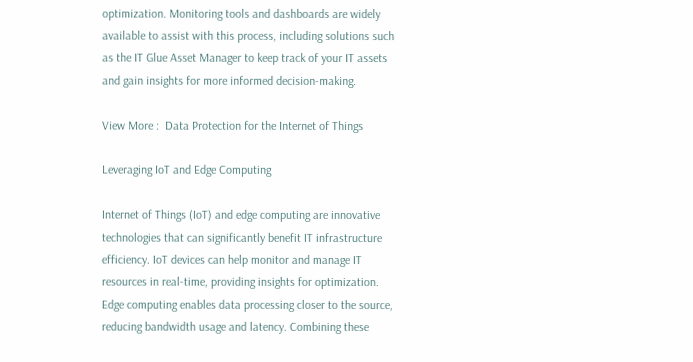optimization. Monitoring tools and dashboards are widely available to assist with this process, including solutions such as the IT Glue Asset Manager to keep track of your IT assets and gain insights for more informed decision-making.

View More :  Data Protection for the Internet of Things

Leveraging IoT and Edge Computing

Internet of Things (IoT) and edge computing are innovative technologies that can significantly benefit IT infrastructure efficiency. IoT devices can help monitor and manage IT resources in real-time, providing insights for optimization. Edge computing enables data processing closer to the source, reducing bandwidth usage and latency. Combining these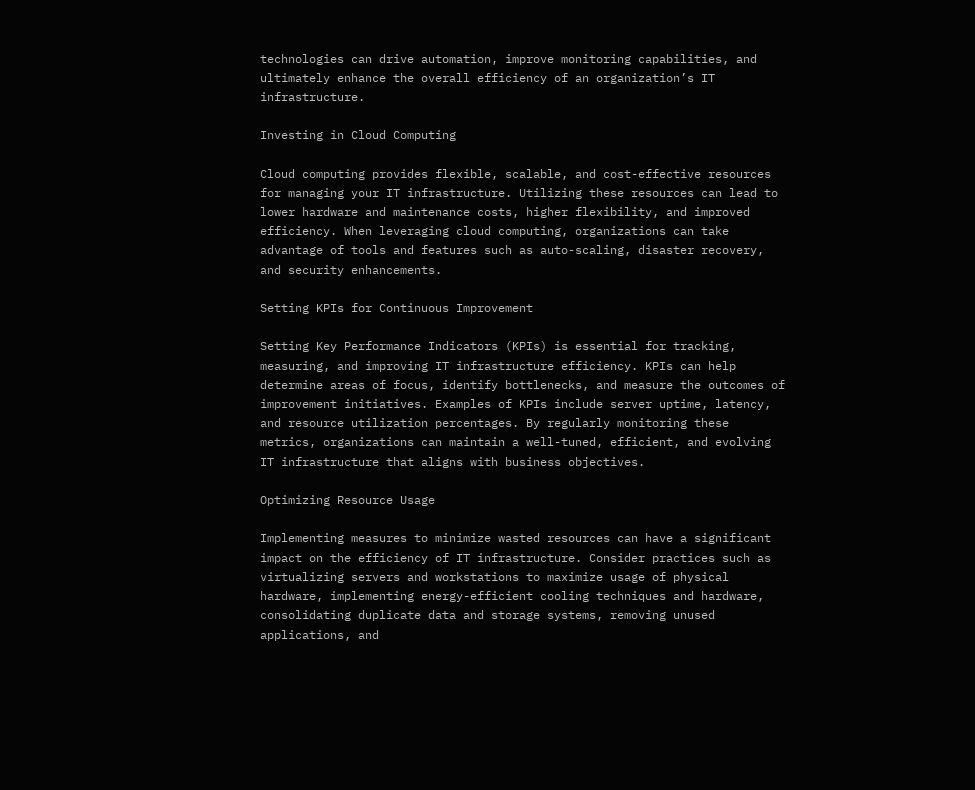technologies can drive automation, improve monitoring capabilities, and ultimately enhance the overall efficiency of an organization’s IT infrastructure.

Investing in Cloud Computing

Cloud computing provides flexible, scalable, and cost-effective resources for managing your IT infrastructure. Utilizing these resources can lead to lower hardware and maintenance costs, higher flexibility, and improved efficiency. When leveraging cloud computing, organizations can take advantage of tools and features such as auto-scaling, disaster recovery, and security enhancements.

Setting KPIs for Continuous Improvement

Setting Key Performance Indicators (KPIs) is essential for tracking, measuring, and improving IT infrastructure efficiency. KPIs can help determine areas of focus, identify bottlenecks, and measure the outcomes of improvement initiatives. Examples of KPIs include server uptime, latency, and resource utilization percentages. By regularly monitoring these metrics, organizations can maintain a well-tuned, efficient, and evolving IT infrastructure that aligns with business objectives.

Optimizing Resource Usage

Implementing measures to minimize wasted resources can have a significant impact on the efficiency of IT infrastructure. Consider practices such as virtualizing servers and workstations to maximize usage of physical hardware, implementing energy-efficient cooling techniques and hardware, consolidating duplicate data and storage systems, removing unused applications, and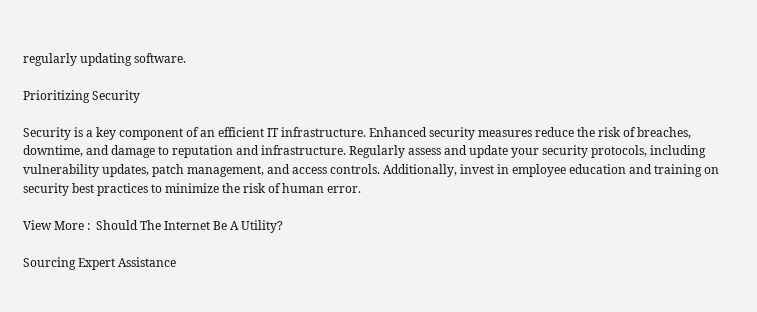regularly updating software.

Prioritizing Security

Security is a key component of an efficient IT infrastructure. Enhanced security measures reduce the risk of breaches, downtime, and damage to reputation and infrastructure. Regularly assess and update your security protocols, including vulnerability updates, patch management, and access controls. Additionally, invest in employee education and training on security best practices to minimize the risk of human error.

View More :  Should The Internet Be A Utility?

Sourcing Expert Assistance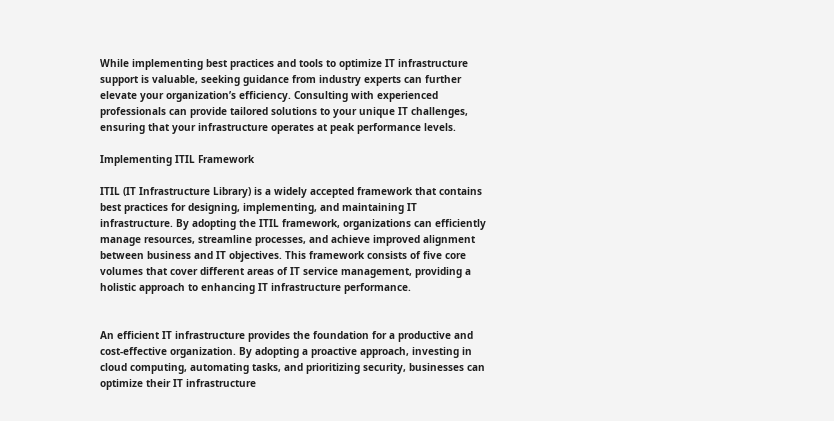While implementing best practices and tools to optimize IT infrastructure support is valuable, seeking guidance from industry experts can further elevate your organization’s efficiency. Consulting with experienced professionals can provide tailored solutions to your unique IT challenges, ensuring that your infrastructure operates at peak performance levels.

Implementing ITIL Framework

ITIL (IT Infrastructure Library) is a widely accepted framework that contains best practices for designing, implementing, and maintaining IT infrastructure. By adopting the ITIL framework, organizations can efficiently manage resources, streamline processes, and achieve improved alignment between business and IT objectives. This framework consists of five core volumes that cover different areas of IT service management, providing a holistic approach to enhancing IT infrastructure performance.


An efficient IT infrastructure provides the foundation for a productive and cost-effective organization. By adopting a proactive approach, investing in cloud computing, automating tasks, and prioritizing security, businesses can optimize their IT infrastructure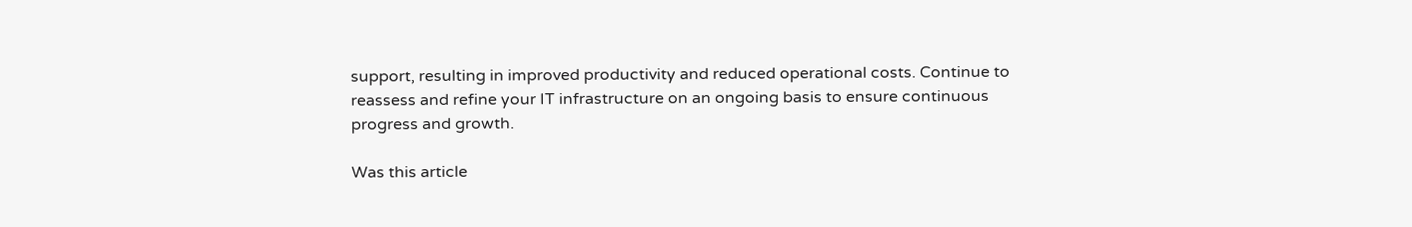support, resulting in improved productivity and reduced operational costs. Continue to reassess and refine your IT infrastructure on an ongoing basis to ensure continuous progress and growth.

Was this article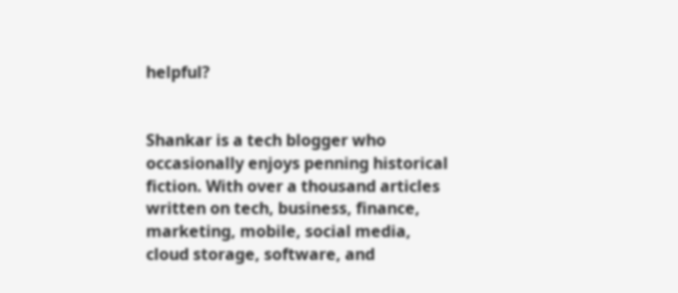helpful?


Shankar is a tech blogger who occasionally enjoys penning historical fiction. With over a thousand articles written on tech, business, finance, marketing, mobile, social media, cloud storage, software, and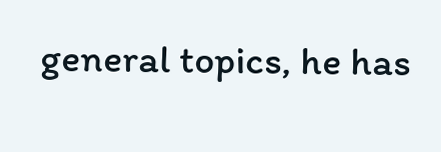general topics, he has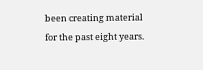been creating material for the past eight years.